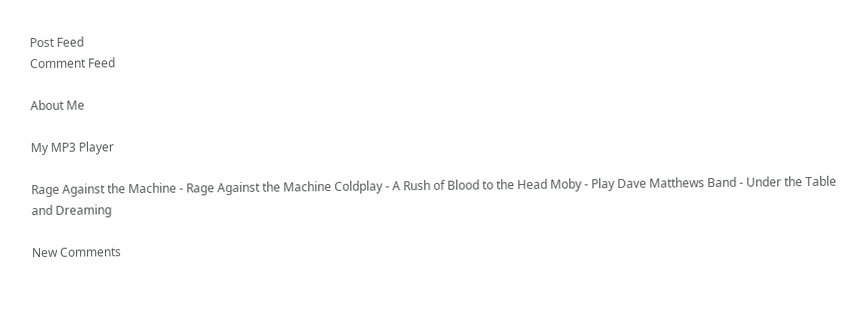Post Feed
Comment Feed

About Me

My MP3 Player

Rage Against the Machine - Rage Against the Machine Coldplay - A Rush of Blood to the Head Moby - Play Dave Matthews Band - Under the Table and Dreaming

New Comments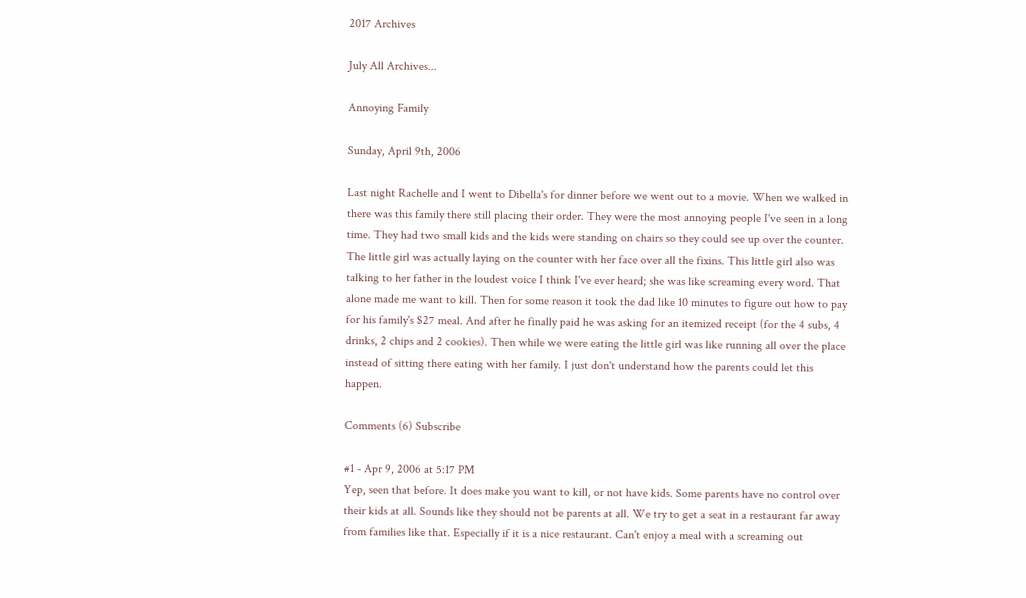2017 Archives

July All Archives...

Annoying Family

Sunday, April 9th, 2006

Last night Rachelle and I went to Dibella's for dinner before we went out to a movie. When we walked in there was this family there still placing their order. They were the most annoying people I've seen in a long time. They had two small kids and the kids were standing on chairs so they could see up over the counter. The little girl was actually laying on the counter with her face over all the fixins. This little girl also was talking to her father in the loudest voice I think I've ever heard; she was like screaming every word. That alone made me want to kill. Then for some reason it took the dad like 10 minutes to figure out how to pay for his family's $27 meal. And after he finally paid he was asking for an itemized receipt (for the 4 subs, 4 drinks, 2 chips and 2 cookies). Then while we were eating the little girl was like running all over the place instead of sitting there eating with her family. I just don't understand how the parents could let this happen.

Comments (6) Subscribe

#1 - Apr 9, 2006 at 5:17 PM
Yep, seen that before. It does make you want to kill, or not have kids. Some parents have no control over their kids at all. Sounds like they should not be parents at all. We try to get a seat in a restaurant far away from families like that. Especially if it is a nice restaurant. Can't enjoy a meal with a screaming out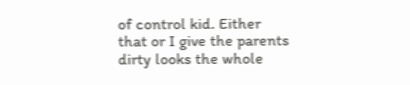of control kid. Either that or I give the parents dirty looks the whole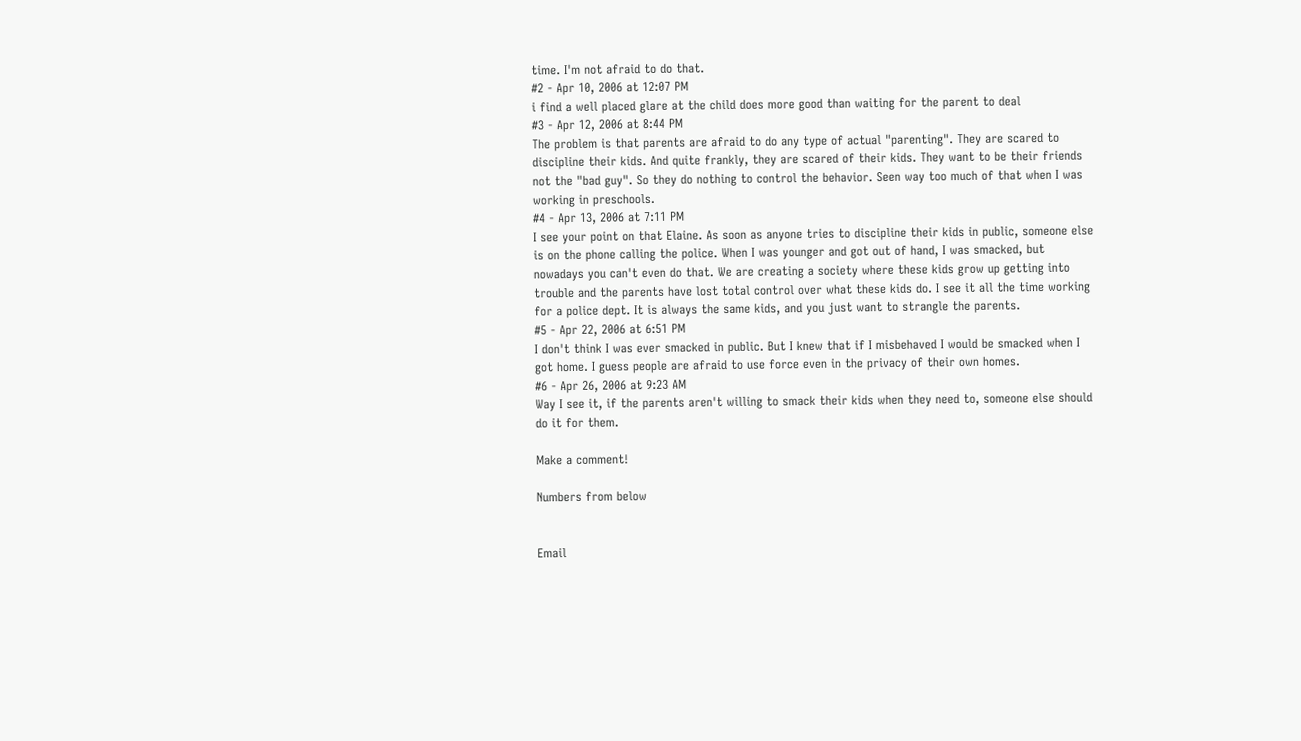time. I'm not afraid to do that.
#2 - Apr 10, 2006 at 12:07 PM
i find a well placed glare at the child does more good than waiting for the parent to deal
#3 - Apr 12, 2006 at 8:44 PM
The problem is that parents are afraid to do any type of actual "parenting". They are scared to discipline their kids. And quite frankly, they are scared of their kids. They want to be their friends not the "bad guy". So they do nothing to control the behavior. Seen way too much of that when I was working in preschools.
#4 - Apr 13, 2006 at 7:11 PM
I see your point on that Elaine. As soon as anyone tries to discipline their kids in public, someone else is on the phone calling the police. When I was younger and got out of hand, I was smacked, but nowadays you can't even do that. We are creating a society where these kids grow up getting into trouble and the parents have lost total control over what these kids do. I see it all the time working for a police dept. It is always the same kids, and you just want to strangle the parents.
#5 - Apr 22, 2006 at 6:51 PM
I don't think I was ever smacked in public. But I knew that if I misbehaved I would be smacked when I got home. I guess people are afraid to use force even in the privacy of their own homes.
#6 - Apr 26, 2006 at 9:23 AM
Way I see it, if the parents aren't willing to smack their kids when they need to, someone else should do it for them.

Make a comment!

Numbers from below


Email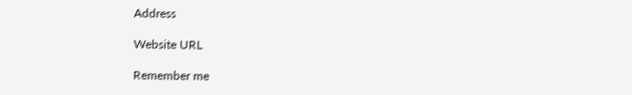Address

Website URL

Remember me